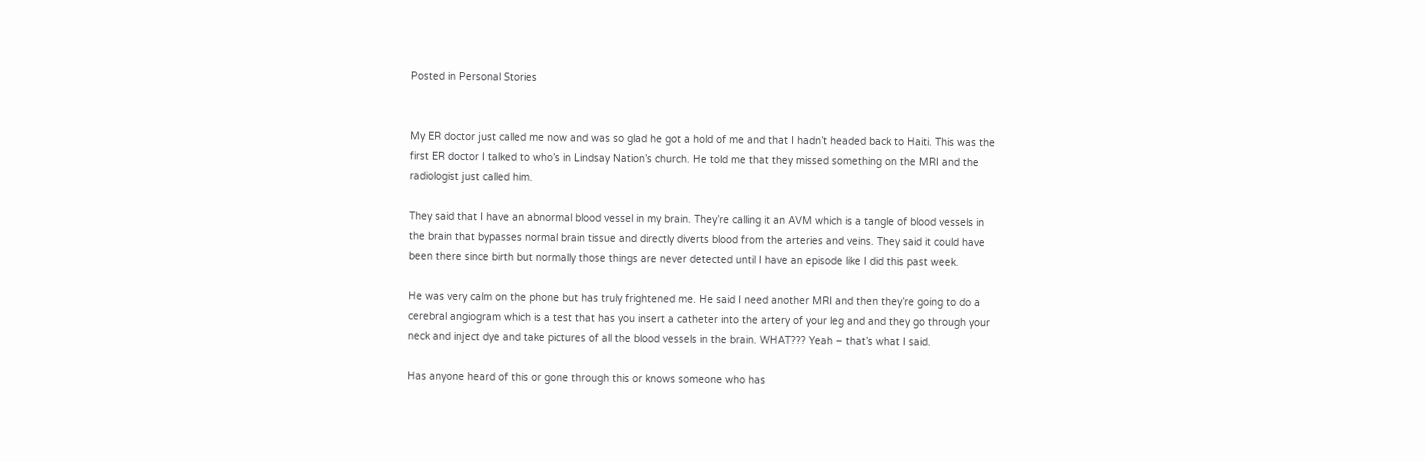Posted in Personal Stories


My ER doctor just called me now and was so glad he got a hold of me and that I hadn’t headed back to Haiti. This was the first ER doctor I talked to who’s in Lindsay Nation’s church. He told me that they missed something on the MRI and the radiologist just called him.

They said that I have an abnormal blood vessel in my brain. They’re calling it an AVM which is a tangle of blood vessels in the brain that bypasses normal brain tissue and directly diverts blood from the arteries and veins. They said it could have been there since birth but normally those things are never detected until I have an episode like I did this past week.

He was very calm on the phone but has truly frightened me. He said I need another MRI and then they’re going to do a cerebral angiogram which is a test that has you insert a catheter into the artery of your leg and and they go through your neck and inject dye and take pictures of all the blood vessels in the brain. WHAT??? Yeah – that’s what I said.

Has anyone heard of this or gone through this or knows someone who has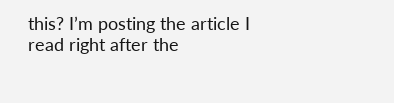this? I’m posting the article I read right after the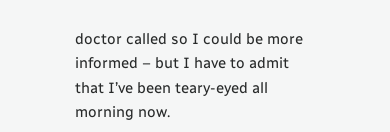doctor called so I could be more informed – but I have to admit that I’ve been teary-eyed all morning now.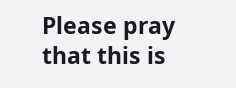Please pray that this is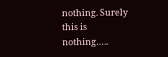nothing. Surely this is nothing…..